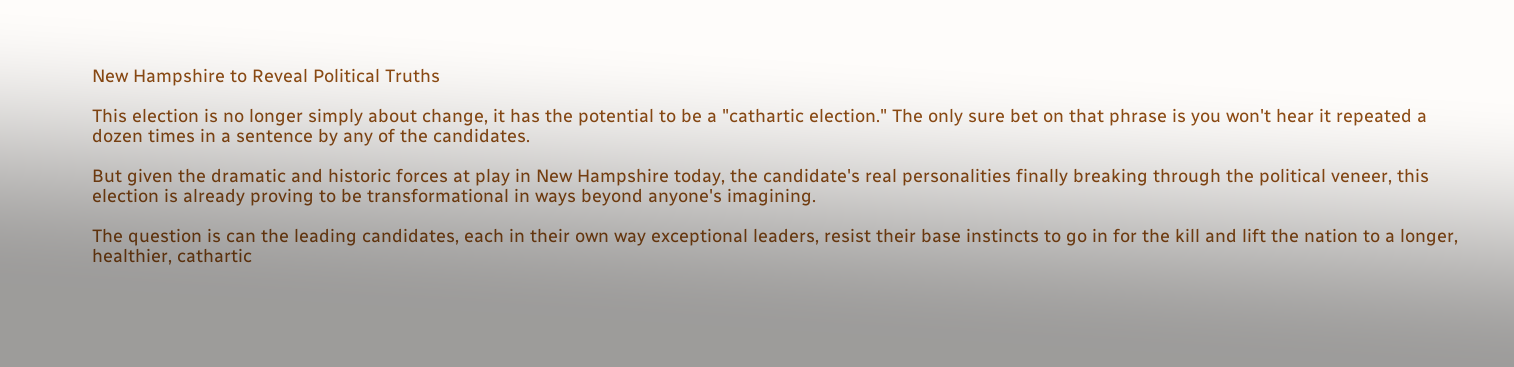New Hampshire to Reveal Political Truths

This election is no longer simply about change, it has the potential to be a "cathartic election." The only sure bet on that phrase is you won't hear it repeated a dozen times in a sentence by any of the candidates.

But given the dramatic and historic forces at play in New Hampshire today, the candidate's real personalities finally breaking through the political veneer, this election is already proving to be transformational in ways beyond anyone's imagining.

The question is can the leading candidates, each in their own way exceptional leaders, resist their base instincts to go in for the kill and lift the nation to a longer, healthier, cathartic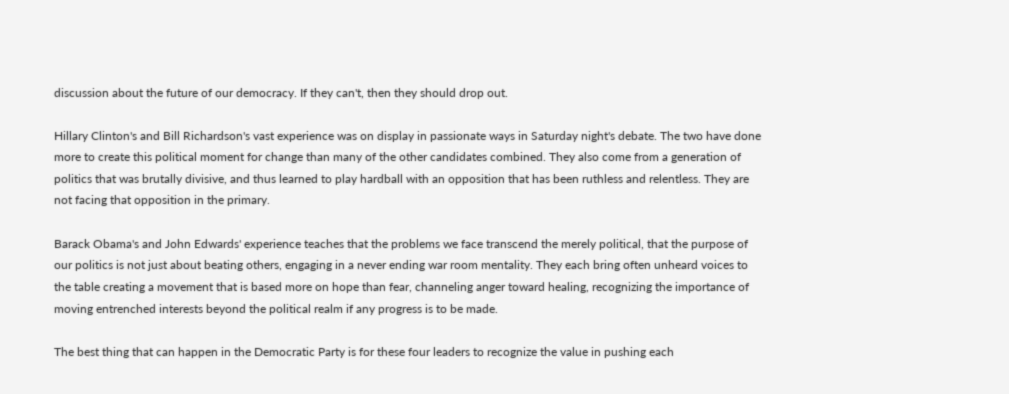discussion about the future of our democracy. If they can't, then they should drop out.

Hillary Clinton's and Bill Richardson's vast experience was on display in passionate ways in Saturday night's debate. The two have done more to create this political moment for change than many of the other candidates combined. They also come from a generation of politics that was brutally divisive, and thus learned to play hardball with an opposition that has been ruthless and relentless. They are not facing that opposition in the primary.

Barack Obama's and John Edwards' experience teaches that the problems we face transcend the merely political, that the purpose of our politics is not just about beating others, engaging in a never ending war room mentality. They each bring often unheard voices to the table creating a movement that is based more on hope than fear, channeling anger toward healing, recognizing the importance of moving entrenched interests beyond the political realm if any progress is to be made.

The best thing that can happen in the Democratic Party is for these four leaders to recognize the value in pushing each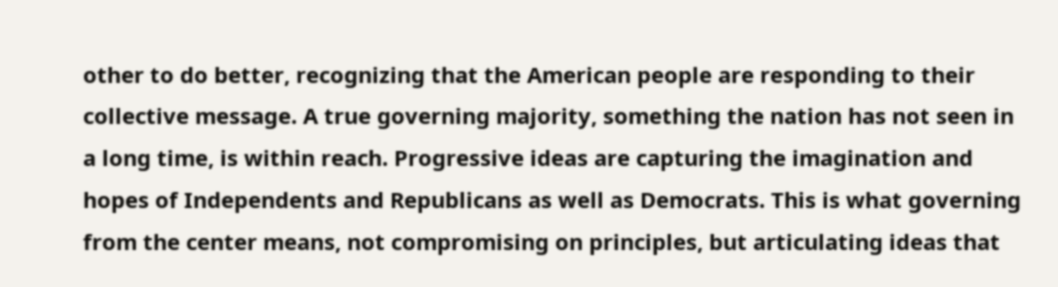other to do better, recognizing that the American people are responding to their collective message. A true governing majority, something the nation has not seen in a long time, is within reach. Progressive ideas are capturing the imagination and hopes of Independents and Republicans as well as Democrats. This is what governing from the center means, not compromising on principles, but articulating ideas that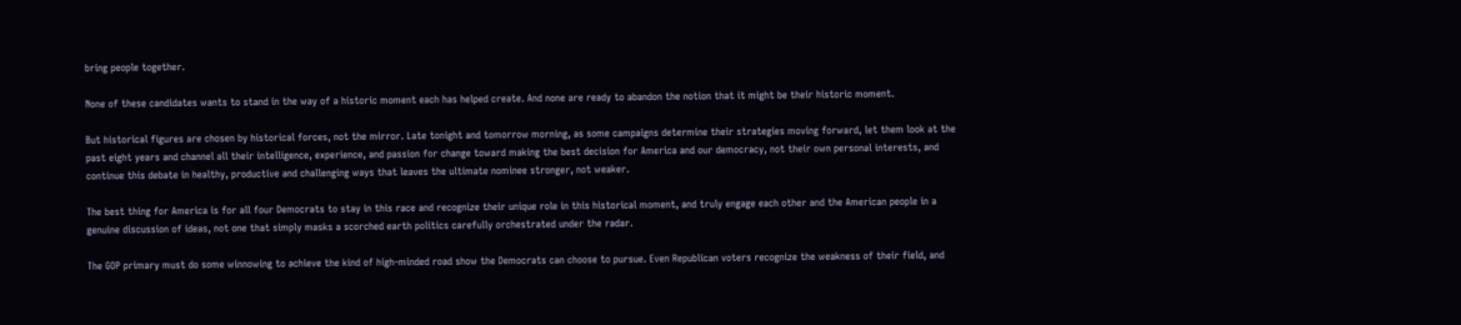bring people together.

None of these candidates wants to stand in the way of a historic moment each has helped create. And none are ready to abandon the notion that it might be their historic moment.

But historical figures are chosen by historical forces, not the mirror. Late tonight and tomorrow morning, as some campaigns determine their strategies moving forward, let them look at the past eight years and channel all their intelligence, experience, and passion for change toward making the best decision for America and our democracy, not their own personal interests, and continue this debate in healthy, productive and challenging ways that leaves the ultimate nominee stronger, not weaker.

The best thing for America is for all four Democrats to stay in this race and recognize their unique role in this historical moment, and truly engage each other and the American people in a genuine discussion of ideas, not one that simply masks a scorched earth politics carefully orchestrated under the radar.

The GOP primary must do some winnowing to achieve the kind of high-minded road show the Democrats can choose to pursue. Even Republican voters recognize the weakness of their field, and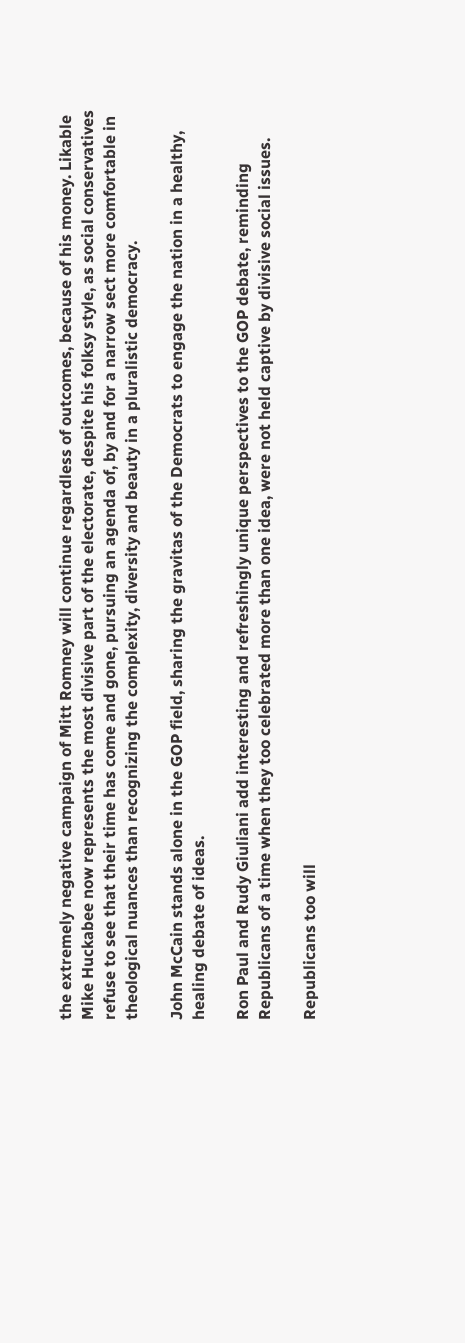the extremely negative campaign of Mitt Romney will continue regardless of outcomes, because of his money. Likable Mike Huckabee now represents the most divisive part of the electorate, despite his folksy style, as social conservatives refuse to see that their time has come and gone, pursuing an agenda of, by and for a narrow sect more comfortable in theological nuances than recognizing the complexity, diversity and beauty in a pluralistic democracy.

John McCain stands alone in the GOP field, sharing the gravitas of the Democrats to engage the nation in a healthy, healing debate of ideas.

Ron Paul and Rudy Giuliani add interesting and refreshingly unique perspectives to the GOP debate, reminding Republicans of a time when they too celebrated more than one idea, were not held captive by divisive social issues.

Republicans too will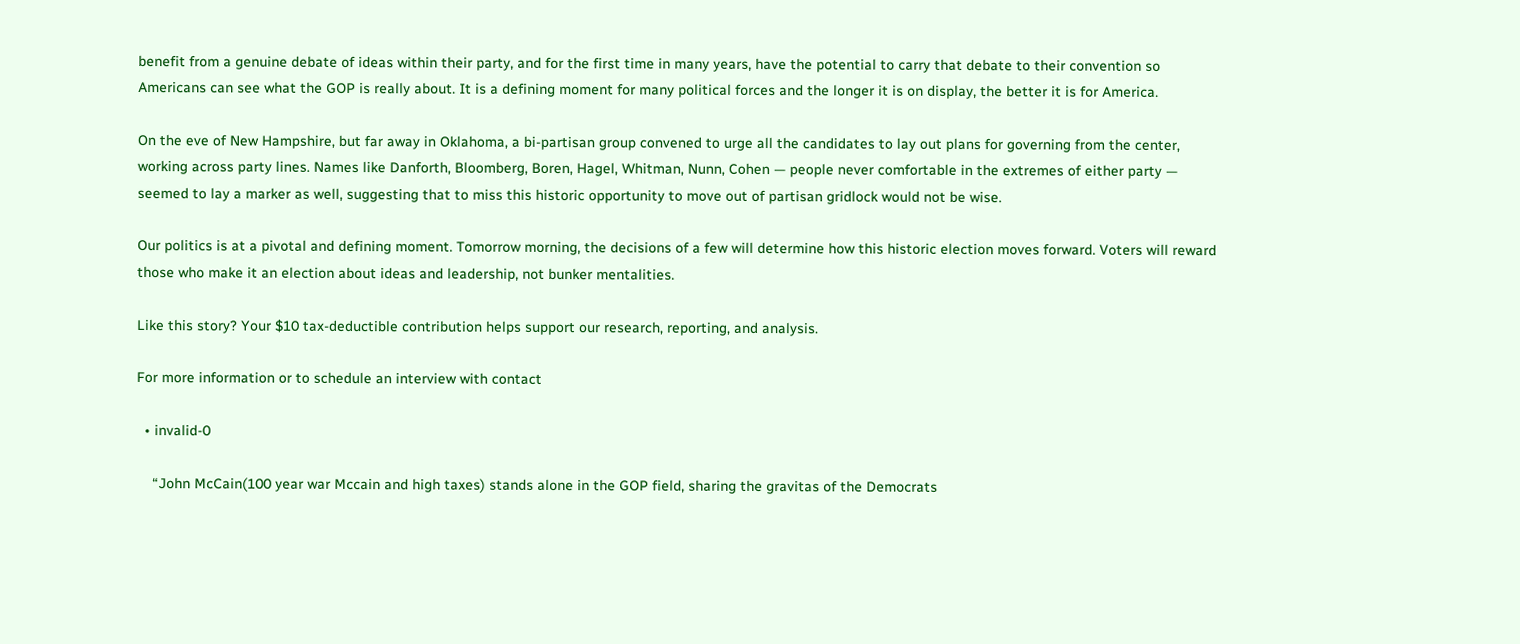benefit from a genuine debate of ideas within their party, and for the first time in many years, have the potential to carry that debate to their convention so Americans can see what the GOP is really about. It is a defining moment for many political forces and the longer it is on display, the better it is for America.

On the eve of New Hampshire, but far away in Oklahoma, a bi-partisan group convened to urge all the candidates to lay out plans for governing from the center, working across party lines. Names like Danforth, Bloomberg, Boren, Hagel, Whitman, Nunn, Cohen — people never comfortable in the extremes of either party — seemed to lay a marker as well, suggesting that to miss this historic opportunity to move out of partisan gridlock would not be wise.

Our politics is at a pivotal and defining moment. Tomorrow morning, the decisions of a few will determine how this historic election moves forward. Voters will reward those who make it an election about ideas and leadership, not bunker mentalities.

Like this story? Your $10 tax-deductible contribution helps support our research, reporting, and analysis.

For more information or to schedule an interview with contact

  • invalid-0

    “John McCain(100 year war Mccain and high taxes) stands alone in the GOP field, sharing the gravitas of the Democrats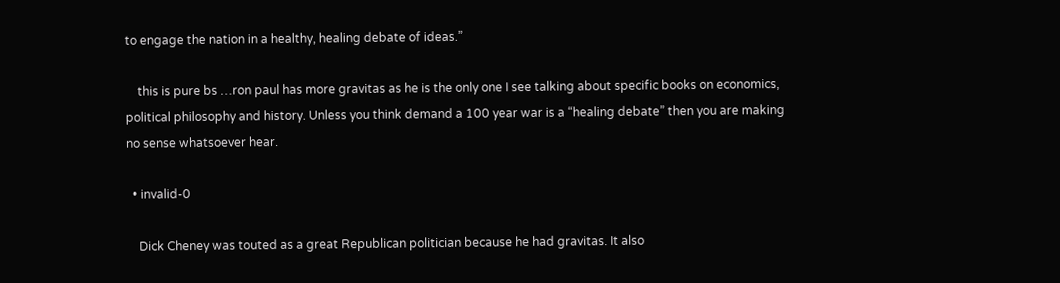to engage the nation in a healthy, healing debate of ideas.”

    this is pure bs …ron paul has more gravitas as he is the only one I see talking about specific books on economics, political philosophy and history. Unless you think demand a 100 year war is a “healing debate” then you are making no sense whatsoever hear.

  • invalid-0

    Dick Cheney was touted as a great Republican politician because he had gravitas. It also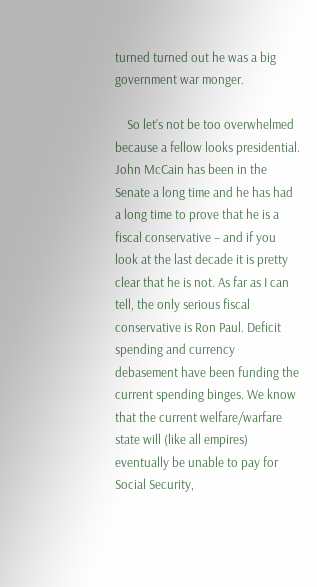turned turned out he was a big government war monger.

    So let’s not be too overwhelmed because a fellow looks presidential. John McCain has been in the Senate a long time and he has had a long time to prove that he is a fiscal conservative – and if you look at the last decade it is pretty clear that he is not. As far as I can tell, the only serious fiscal conservative is Ron Paul. Deficit spending and currency debasement have been funding the current spending binges. We know that the current welfare/warfare state will (like all empires) eventually be unable to pay for Social Security,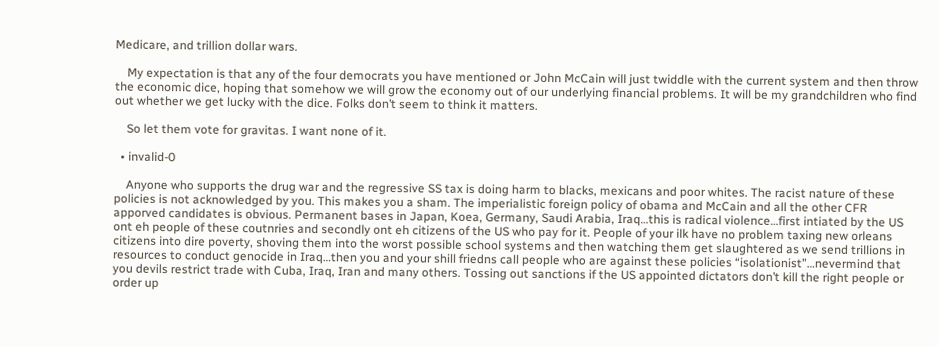Medicare, and trillion dollar wars.

    My expectation is that any of the four democrats you have mentioned or John McCain will just twiddle with the current system and then throw the economic dice, hoping that somehow we will grow the economy out of our underlying financial problems. It will be my grandchildren who find out whether we get lucky with the dice. Folks don’t seem to think it matters.

    So let them vote for gravitas. I want none of it.

  • invalid-0

    Anyone who supports the drug war and the regressive SS tax is doing harm to blacks, mexicans and poor whites. The racist nature of these policies is not acknowledged by you. This makes you a sham. The imperialistic foreign policy of obama and McCain and all the other CFR apporved candidates is obvious. Permanent bases in Japan, Koea, Germany, Saudi Arabia, Iraq…this is radical violence…first intiated by the US ont eh people of these coutnries and secondly ont eh citizens of the US who pay for it. People of your ilk have no problem taxing new orleans citizens into dire poverty, shoving them into the worst possible school systems and then watching them get slaughtered as we send trillions in resources to conduct genocide in Iraq…then you and your shill friedns call people who are against these policies “isolationist”…nevermind that you devils restrict trade with Cuba, Iraq, Iran and many others. Tossing out sanctions if the US appointed dictators don’t kill the right people or order up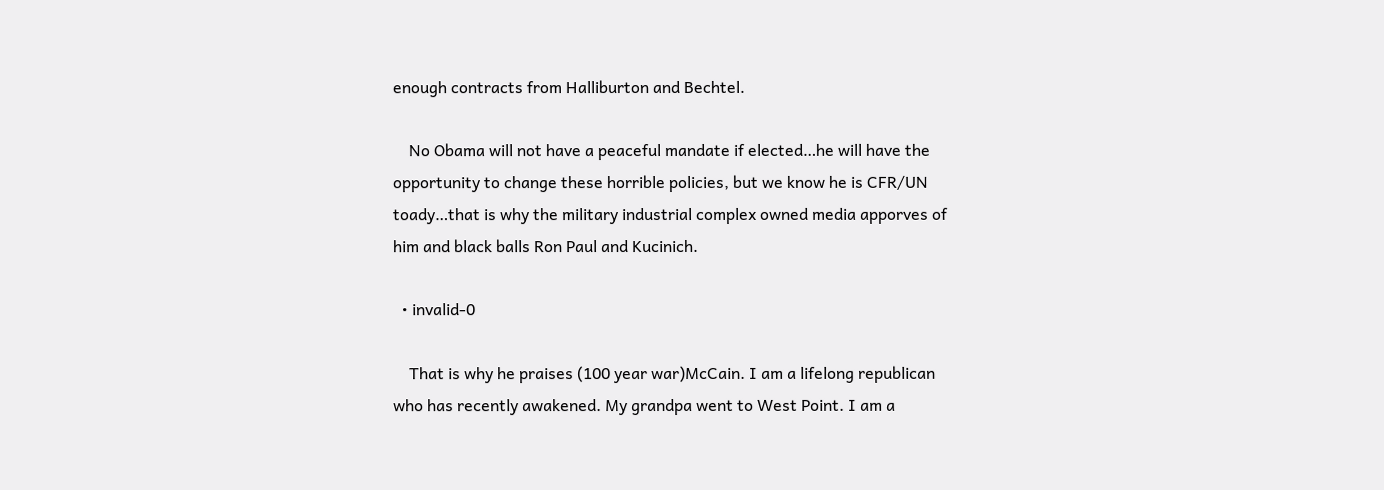enough contracts from Halliburton and Bechtel.

    No Obama will not have a peaceful mandate if elected…he will have the opportunity to change these horrible policies, but we know he is CFR/UN toady…that is why the military industrial complex owned media apporves of him and black balls Ron Paul and Kucinich.

  • invalid-0

    That is why he praises (100 year war)McCain. I am a lifelong republican who has recently awakened. My grandpa went to West Point. I am a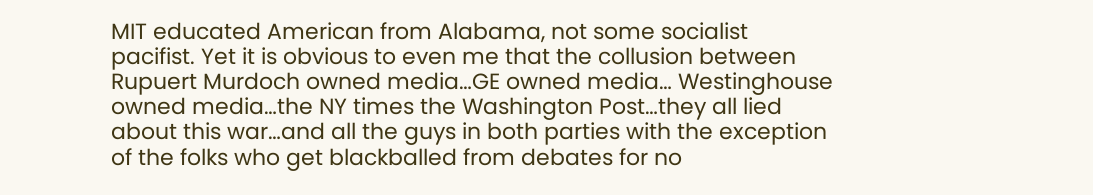MIT educated American from Alabama, not some socialist pacifist. Yet it is obvious to even me that the collusion between Rupuert Murdoch owned media…GE owned media… Westinghouse owned media…the NY times the Washington Post…they all lied about this war…and all the guys in both parties with the exception of the folks who get blackballed from debates for no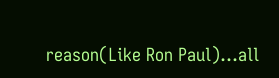reason(Like Ron Paul)…all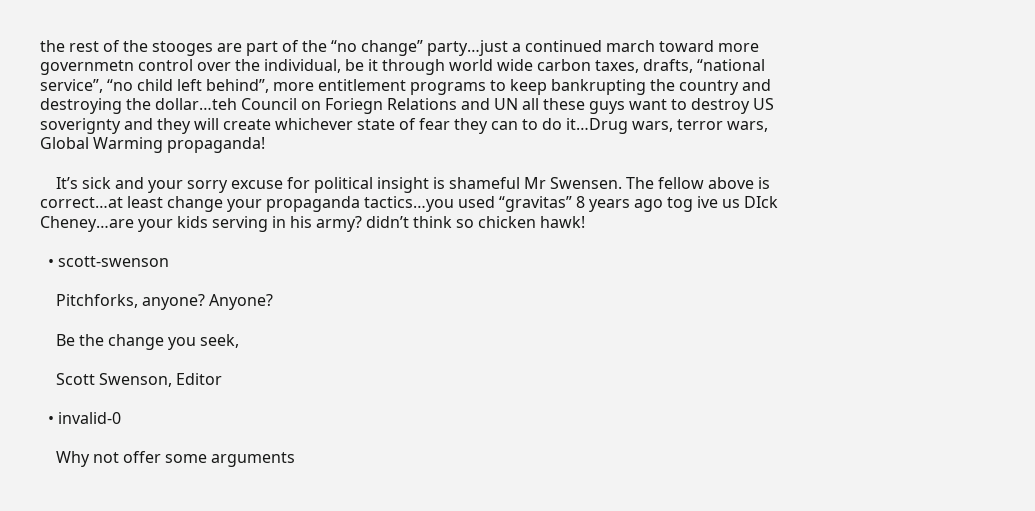the rest of the stooges are part of the “no change” party…just a continued march toward more governmetn control over the individual, be it through world wide carbon taxes, drafts, “national service”, “no child left behind”, more entitlement programs to keep bankrupting the country and destroying the dollar…teh Council on Foriegn Relations and UN all these guys want to destroy US soverignty and they will create whichever state of fear they can to do it…Drug wars, terror wars, Global Warming propaganda!

    It’s sick and your sorry excuse for political insight is shameful Mr Swensen. The fellow above is correct…at least change your propaganda tactics…you used “gravitas” 8 years ago tog ive us DIck Cheney…are your kids serving in his army? didn’t think so chicken hawk!

  • scott-swenson

    Pitchforks, anyone? Anyone?

    Be the change you seek,

    Scott Swenson, Editor

  • invalid-0

    Why not offer some arguments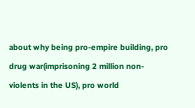about why being pro-empire building, pro drug war(imprisoning 2 million non-violents in the US), pro world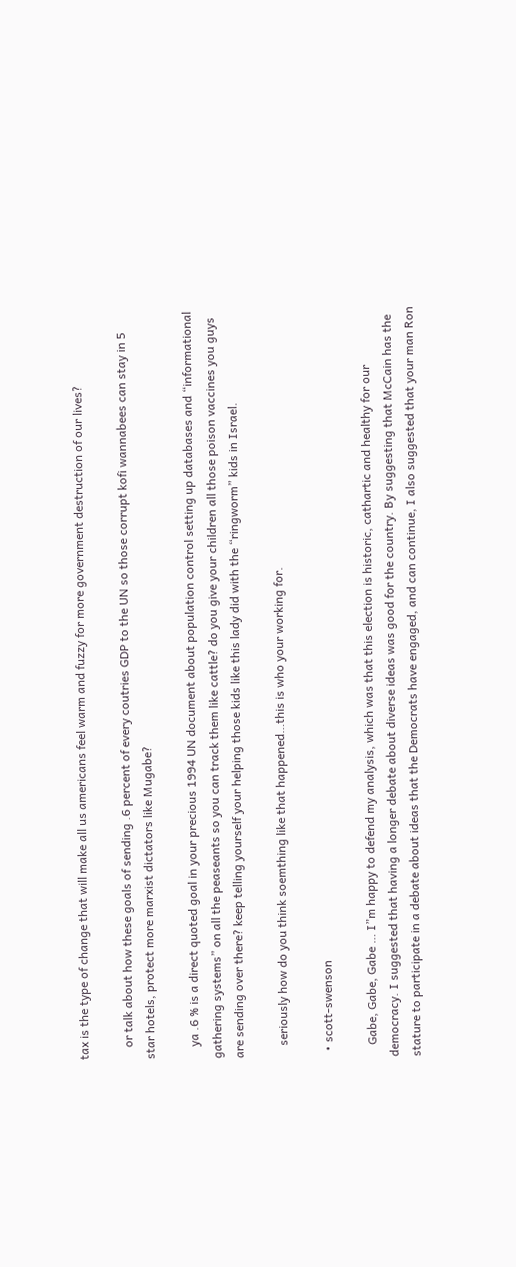tax is the type of change that will make all us americans feel warm and fuzzy for more government destruction of our lives?

    or talk about how these goals of sending .6 percent of every coutries GDP to the UN so those corrupt kofi wannabees can stay in 5 star hotels, protect more marxist dictators like Mugabe?

    ya .6 % is a direct quoted goal in your precious 1994 UN document about population control setting up databases and “informational gathering systems” on all the peaseants so you can track them like cattle? do you give your children all those poison vaccines you guys are sending over there? keep telling yourself your helping those kids like this lady did with the “ringworm” kids in Israel.

    seriously how do you think soemthing like that happened…this is who your working for.

  • scott-swenson

    Gabe, Gabe, Gabe … I”m happy to defend my analysis, which was that this election is historic, cathartic and healthy for our democracy. I suggested that having a longer debate about diverse ideas was good for the country. By suggesting that McCain has the stature to participate in a debate about ideas that the Democrats have engaged, and can continue, I also suggested that your man Ron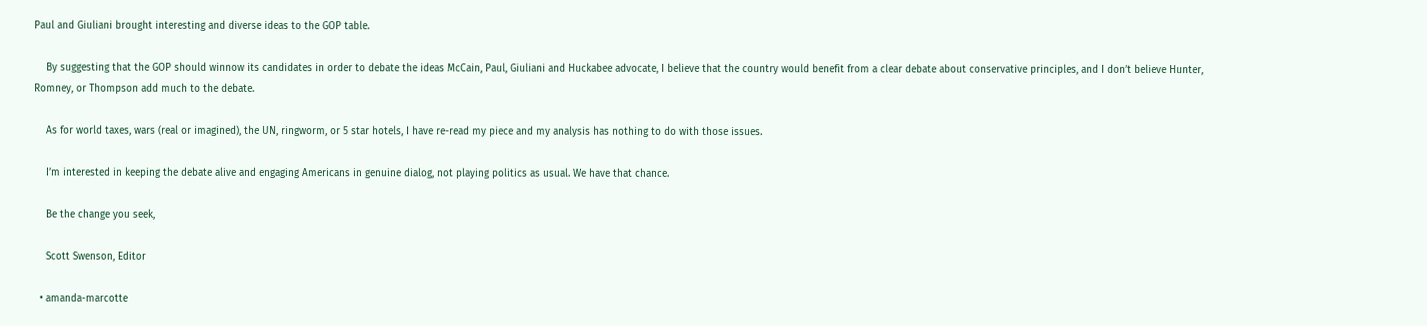Paul and Giuliani brought interesting and diverse ideas to the GOP table.

    By suggesting that the GOP should winnow its candidates in order to debate the ideas McCain, Paul, Giuliani and Huckabee advocate, I believe that the country would benefit from a clear debate about conservative principles, and I don’t believe Hunter, Romney, or Thompson add much to the debate.

    As for world taxes, wars (real or imagined), the UN, ringworm, or 5 star hotels, I have re-read my piece and my analysis has nothing to do with those issues.

    I’m interested in keeping the debate alive and engaging Americans in genuine dialog, not playing politics as usual. We have that chance.

    Be the change you seek,

    Scott Swenson, Editor

  • amanda-marcotte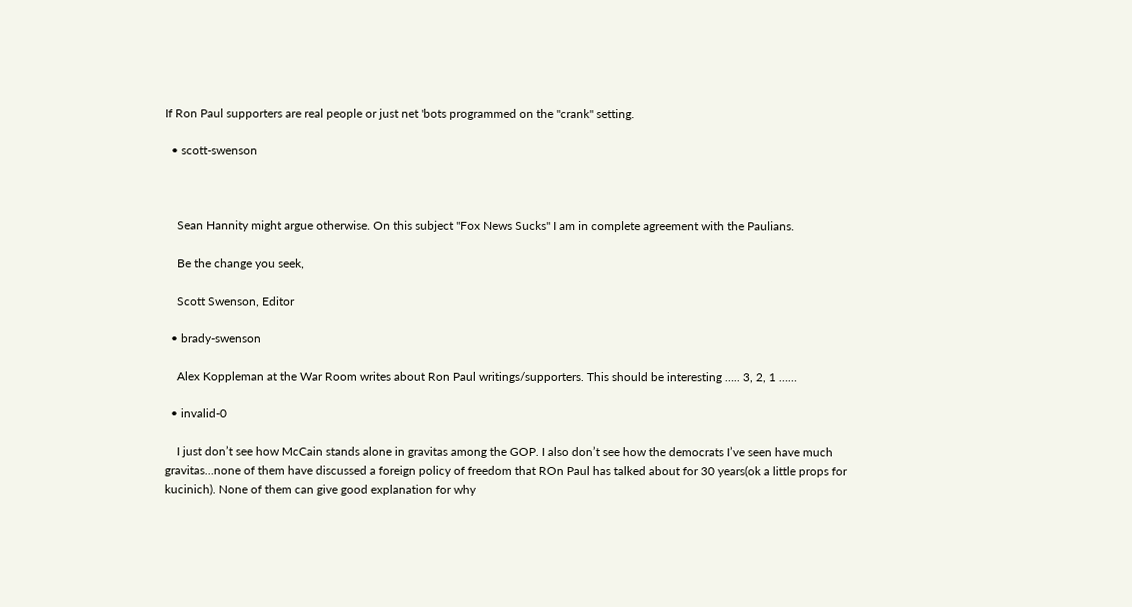If Ron Paul supporters are real people or just net 'bots programmed on the "crank" setting.

  • scott-swenson



    Sean Hannity might argue otherwise. On this subject "Fox News Sucks" I am in complete agreement with the Paulians.

    Be the change you seek,

    Scott Swenson, Editor

  • brady-swenson

    Alex Koppleman at the War Room writes about Ron Paul writings/supporters. This should be interesting ….. 3, 2, 1 ……

  • invalid-0

    I just don’t see how McCain stands alone in gravitas among the GOP. I also don’t see how the democrats I’ve seen have much gravitas…none of them have discussed a foreign policy of freedom that ROn Paul has talked about for 30 years(ok a little props for kucinich). None of them can give good explanation for why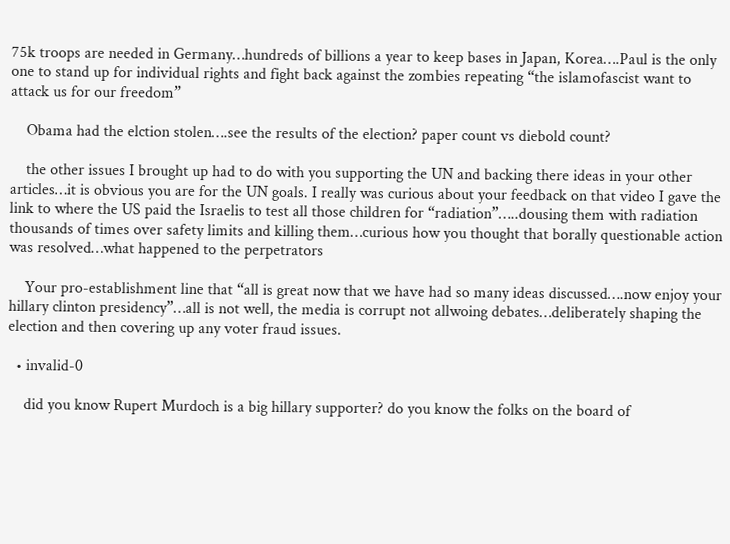75k troops are needed in Germany…hundreds of billions a year to keep bases in Japan, Korea….Paul is the only one to stand up for individual rights and fight back against the zombies repeating “the islamofascist want to attack us for our freedom”

    Obama had the elction stolen….see the results of the election? paper count vs diebold count?

    the other issues I brought up had to do with you supporting the UN and backing there ideas in your other articles…it is obvious you are for the UN goals. I really was curious about your feedback on that video I gave the link to where the US paid the Israelis to test all those children for “radiation”…..dousing them with radiation thousands of times over safety limits and killing them…curious how you thought that borally questionable action was resolved…what happened to the perpetrators

    Your pro-establishment line that “all is great now that we have had so many ideas discussed….now enjoy your hillary clinton presidency”…all is not well, the media is corrupt not allwoing debates…deliberately shaping the election and then covering up any voter fraud issues.

  • invalid-0

    did you know Rupert Murdoch is a big hillary supporter? do you know the folks on the board of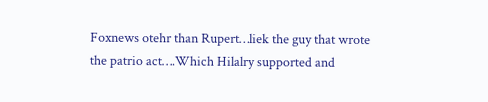Foxnews otehr than Rupert…liek the guy that wrote the patrio act….Which Hilalry supported and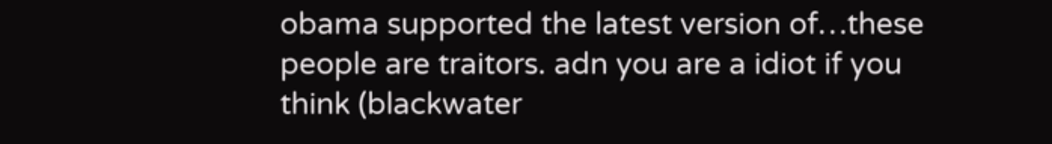obama supported the latest version of…these people are traitors. adn you are a idiot if you think (blackwater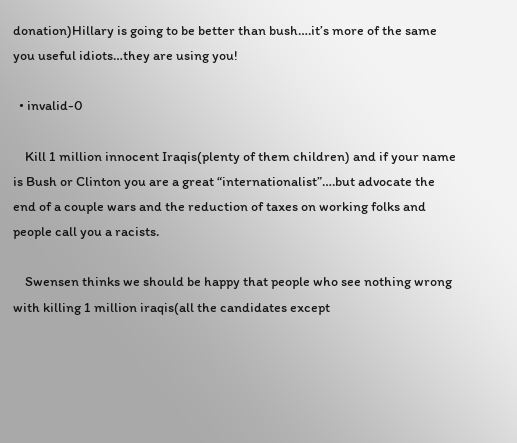donation)Hillary is going to be better than bush….it’s more of the same you useful idiots…they are using you!

  • invalid-0

    Kill 1 million innocent Iraqis(plenty of them children) and if your name is Bush or Clinton you are a great “internationalist”….but advocate the end of a couple wars and the reduction of taxes on working folks and people call you a racists.

    Swensen thinks we should be happy that people who see nothing wrong with killing 1 million iraqis(all the candidates except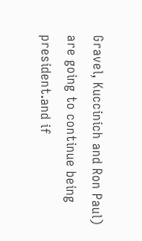Gravel, Kuccinich and Ron Paul) are going to continue being president.and if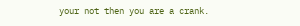your not then you are a crank.